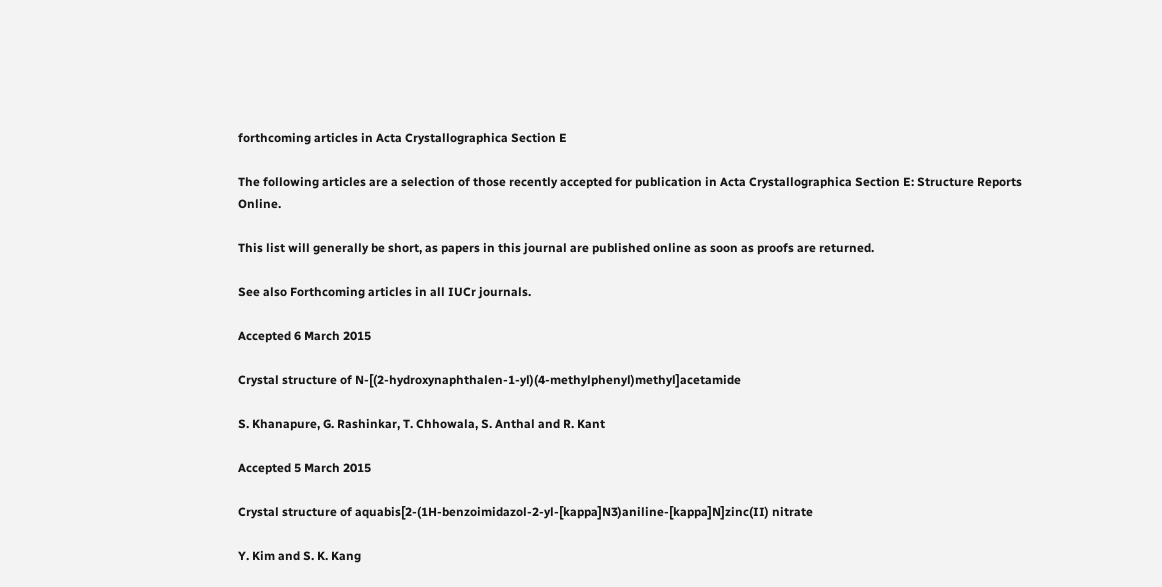forthcoming articles in Acta Crystallographica Section E

The following articles are a selection of those recently accepted for publication in Acta Crystallographica Section E: Structure Reports Online.

This list will generally be short, as papers in this journal are published online as soon as proofs are returned.

See also Forthcoming articles in all IUCr journals.

Accepted 6 March 2015

Crystal structure of N-[(2-hydroxynaphthalen-1-yl)(4-methylphenyl)methyl]acetamide

S. Khanapure, G. Rashinkar, T. Chhowala, S. Anthal and R. Kant

Accepted 5 March 2015

Crystal structure of aquabis[2-(1H-benzoimidazol-2-yl-[kappa]N3)aniline-[kappa]N]zinc(II) nitrate

Y. Kim and S. K. Kang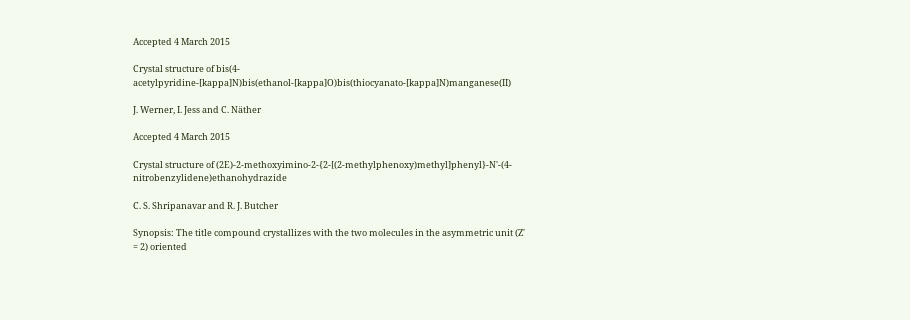Accepted 4 March 2015

Crystal structure of bis(4-acetylpyridine-[kappa]N)bis(ethanol-[kappa]O)bis(thiocyanato-[kappa]N)manganese(II)

J. Werner, I. Jess and C. Näther

Accepted 4 March 2015

Crystal structure of (2E)-2-methoxyimino-2-{2-[(2-methylphenoxy)methyl]phenyl}-N'-(4-nitrobenzylidene)ethanohydrazide

C. S. Shripanavar and R. J. Butcher

Synopsis: The title compound crystallizes with the two molecules in the asymmetric unit (Z' = 2) oriented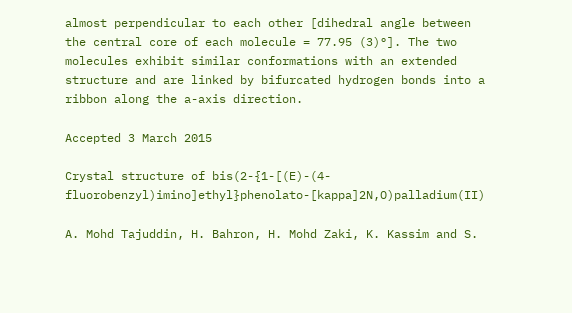almost perpendicular to each other [dihedral angle between the central core of each molecule = 77.95 (3)°]. The two molecules exhibit similar conformations with an extended structure and are linked by bifurcated hydrogen bonds into a ribbon along the a-axis direction.

Accepted 3 March 2015

Crystal structure of bis(2-{1-[(E)-(4-fluorobenzyl)imino]ethyl}phenolato-[kappa]2N,O)palladium(II)

A. Mohd Tajuddin, H. Bahron, H. Mohd Zaki, K. Kassim and S.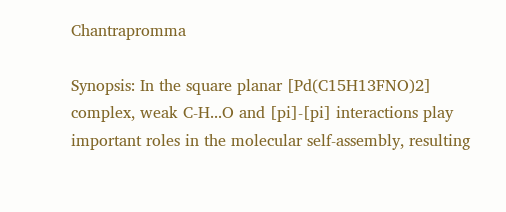Chantrapromma

Synopsis: In the square planar [Pd(C15H13FNO)2] complex, weak C-H...O and [pi]-[pi] interactions play important roles in the molecular self-assembly, resulting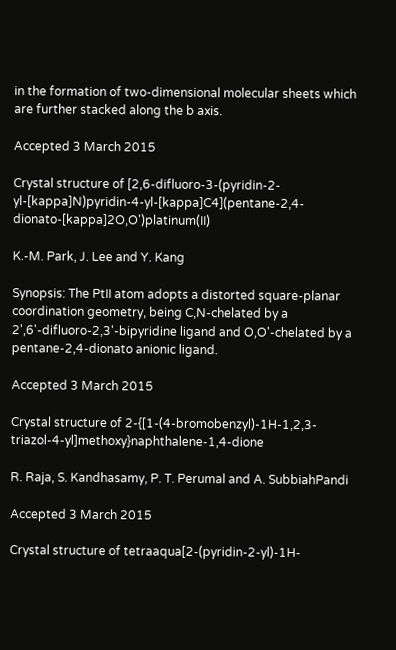in the formation of two-dimensional molecular sheets which are further stacked along the b axis.

Accepted 3 March 2015

Crystal structure of [2,6-difluoro-3-(pyridin-2-yl-[kappa]N)pyridin-4-yl-[kappa]C4](pentane-2,4-dionato-[kappa]2O,O')platinum(II)

K.-M. Park, J. Lee and Y. Kang

Synopsis: The PtII atom adopts a distorted square-planar coordination geometry, being C,N-chelated by a 2',6'-difluoro-2,3'-bipyridine ligand and O,O'-chelated by a pentane-2,4-dionato anionic ligand.

Accepted 3 March 2015

Crystal structure of 2-{[1-(4-bromobenzyl)-1H-1,2,3-triazol-4-yl]methoxy}naphthalene-1,4-dione

R. Raja, S. Kandhasamy, P. T. Perumal and A. SubbiahPandi

Accepted 3 March 2015

Crystal structure of tetraaqua[2-(pyridin-2-yl)-1H-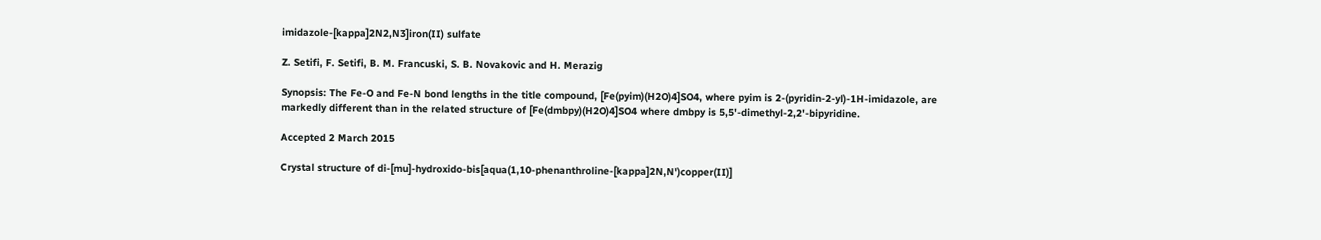imidazole-[kappa]2N2,N3]iron(II) sulfate

Z. Setifi, F. Setifi, B. M. Francuski, S. B. Novakovic and H. Merazig

Synopsis: The Fe-O and Fe-N bond lengths in the title compound, [Fe(pyim)(H2O)4]SO4, where pyim is 2-(pyridin-2-yl)-1H-imidazole, are markedly different than in the related structure of [Fe(dmbpy)(H2O)4]SO4 where dmbpy is 5,5'-dimethyl-2,2'-bipyridine.

Accepted 2 March 2015

Crystal structure of di-[mu]-hydroxido-bis[aqua(1,10-phenanthroline-[kappa]2N,N')copper(II)]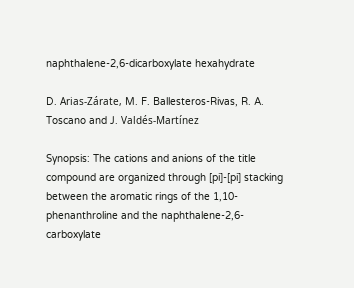naphthalene-2,6-dicarboxylate hexahydrate

D. Arias-Zárate, M. F. Ballesteros-Rivas, R. A. Toscano and J. Valdés-Martínez

Synopsis: The cations and anions of the title compound are organized through [pi]-[pi] stacking between the aromatic rings of the 1,10-phenanthroline and the naphthalene-2,6-carboxylate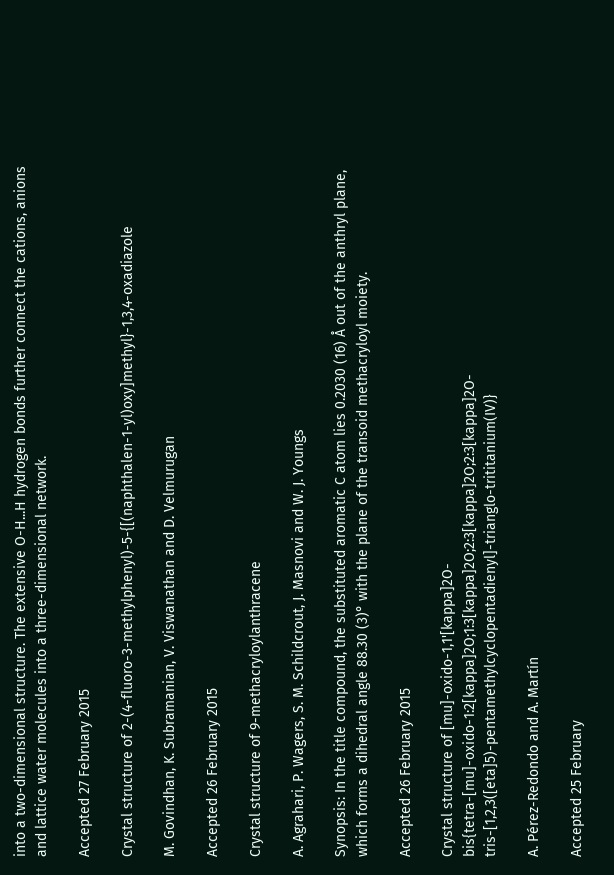into a two-dimensional structure. The extensive O-H...H hydrogen bonds further connect the cations, anions and lattice water molecules into a three-dimensional network.

Accepted 27 February 2015

Crystal structure of 2-(4-fluoro-3-methylphenyl)-5-{[(naphthalen-1-yl)oxy]methyl}-1,3,4-oxadiazole

M. Govindhan, K. Subramanian, V. Viswanathan and D. Velmurugan

Accepted 26 February 2015

Crystal structure of 9-methacryloylanthracene

A. Agrahari, P. Wagers, S. M. Schildcrout, J. Masnovi and W. J. Youngs

Synopsis: In the title compound, the substituted aromatic C atom lies 0.2030 (16) Å out of the anthryl plane, which forms a dihedral angle 88.30 (3)° with the plane of the transoid methacryloyl moiety.

Accepted 26 February 2015

Crystal structure of [mu]-oxido-1,1'[kappa]2O-bis{tetra-[mu]-oxido-1:2[kappa]2O;1:3[kappa]2O;2:3[kappa]2O;2:3[kappa]2O-tris-[1,2,3([eta]5)-pentamethylcyclopentadienyl]-trianglo-trititanium(IV)}

A. Pérez-Redondo and A. Martín

Accepted 25 February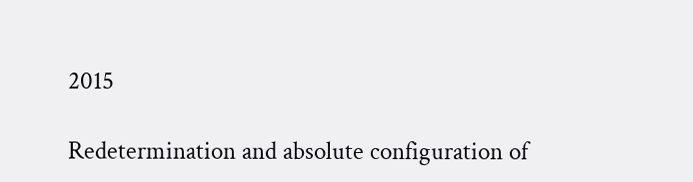2015

Redetermination and absolute configuration of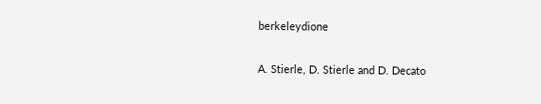berkeleydione

A. Stierle, D. Stierle and D. Decato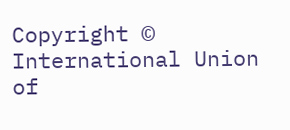Copyright © International Union of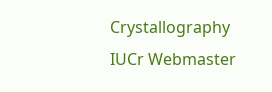Crystallography
IUCr Webmaster